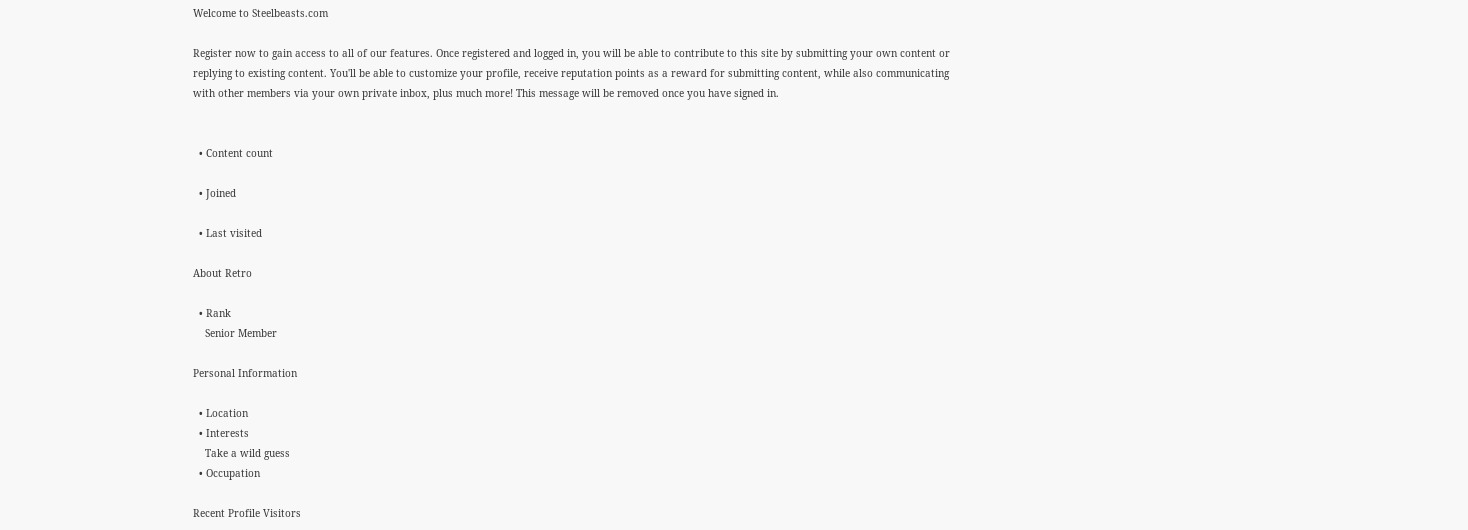Welcome to Steelbeasts.com

Register now to gain access to all of our features. Once registered and logged in, you will be able to contribute to this site by submitting your own content or replying to existing content. You'll be able to customize your profile, receive reputation points as a reward for submitting content, while also communicating with other members via your own private inbox, plus much more! This message will be removed once you have signed in.


  • Content count

  • Joined

  • Last visited

About Retro

  • Rank
    Senior Member

Personal Information

  • Location
  • Interests
    Take a wild guess
  • Occupation

Recent Profile Visitors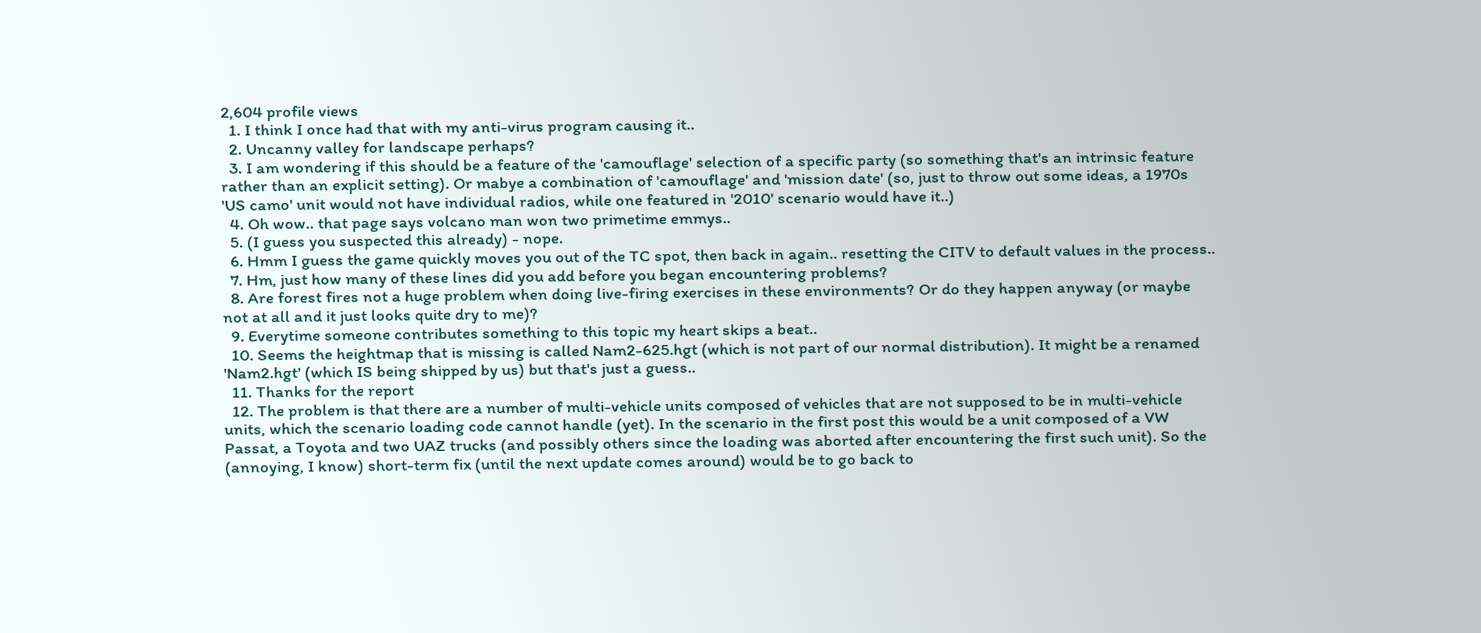2,604 profile views
  1. I think I once had that with my anti-virus program causing it..
  2. Uncanny valley for landscape perhaps?
  3. I am wondering if this should be a feature of the 'camouflage' selection of a specific party (so something that's an intrinsic feature rather than an explicit setting). Or mabye a combination of 'camouflage' and 'mission date' (so, just to throw out some ideas, a 1970s 'US camo' unit would not have individual radios, while one featured in '2010' scenario would have it..)
  4. Oh wow.. that page says volcano man won two primetime emmys..
  5. (I guess you suspected this already) - nope.
  6. Hmm I guess the game quickly moves you out of the TC spot, then back in again.. resetting the CITV to default values in the process..
  7. Hm, just how many of these lines did you add before you began encountering problems?
  8. Are forest fires not a huge problem when doing live-firing exercises in these environments? Or do they happen anyway (or maybe not at all and it just looks quite dry to me)?
  9. Everytime someone contributes something to this topic my heart skips a beat..
  10. Seems the heightmap that is missing is called Nam2-625.hgt (which is not part of our normal distribution). It might be a renamed 'Nam2.hgt' (which IS being shipped by us) but that's just a guess..
  11. Thanks for the report
  12. The problem is that there are a number of multi-vehicle units composed of vehicles that are not supposed to be in multi-vehicle units, which the scenario loading code cannot handle (yet). In the scenario in the first post this would be a unit composed of a VW Passat, a Toyota and two UAZ trucks (and possibly others since the loading was aborted after encountering the first such unit). So the (annoying, I know) short-term fix (until the next update comes around) would be to go back to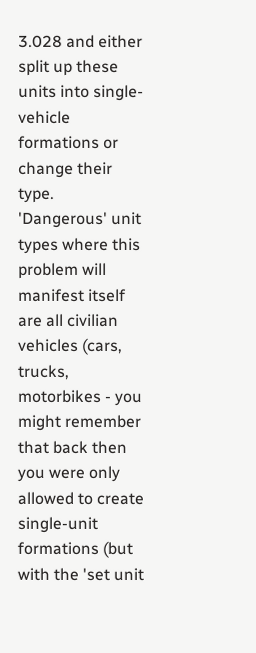3.028 and either split up these units into single-vehicle formations or change their type. 'Dangerous' unit types where this problem will manifest itself are all civilian vehicles (cars, trucks, motorbikes - you might remember that back then you were only allowed to create single-unit formations (but with the 'set unit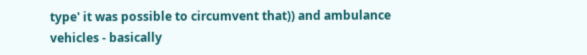type' it was possible to circumvent that)) and ambulance vehicles - basically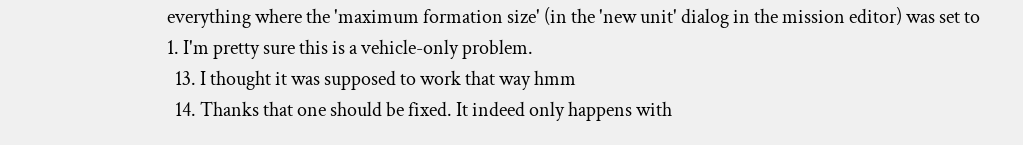everything where the 'maximum formation size' (in the 'new unit' dialog in the mission editor) was set to 1. I'm pretty sure this is a vehicle-only problem.
  13. I thought it was supposed to work that way hmm
  14. Thanks that one should be fixed. It indeed only happens with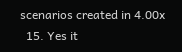scenarios created in 4.00x
  15. Yes it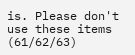is. Please don't use these items (61/62/63)